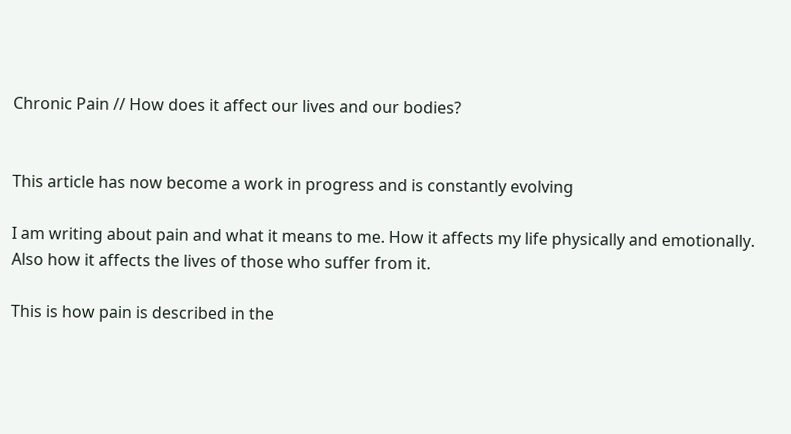Chronic Pain // How does it affect our lives and our bodies?


This article has now become a work in progress and is constantly evolving

I am writing about pain and what it means to me. How it affects my life physically and emotionally. Also how it affects the lives of those who suffer from it.

This is how pain is described in the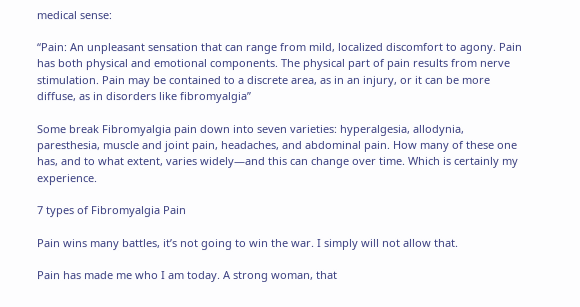medical sense:

“Pain: An unpleasant sensation that can range from mild, localized discomfort to agony. Pain has both physical and emotional components. The physical part of pain results from nerve stimulation. Pain may be contained to a discrete area, as in an injury, or it can be more diffuse, as in disorders like fibromyalgia”

Some break Fibromyalgia pain down into seven varieties: hyperalgesia, allodynia, paresthesia, muscle and joint pain, headaches, and abdominal pain. How many of these one has, and to what extent, varies widely—and this can change over time. Which is certainly my experience.

7 types of Fibromyalgia Pain

Pain wins many battles, it’s not going to win the war. I simply will not allow that.

Pain has made me who I am today. A strong woman, that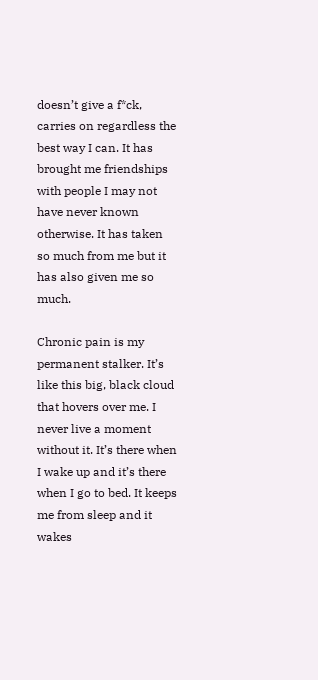doesn’t give a f*ck, carries on regardless the best way I can. It has brought me friendships with people I may not have never known otherwise. It has taken so much from me but it has also given me so much.

Chronic pain is my permanent stalker. It’s like this big, black cloud that hovers over me. I never live a moment without it. It’s there when I wake up and it’s there when I go to bed. It keeps me from sleep and it wakes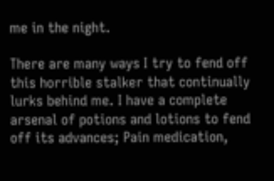me in the night.

There are many ways I try to fend off this horrible stalker that continually lurks behind me. I have a complete arsenal of potions and lotions to fend off its advances; Pain medication,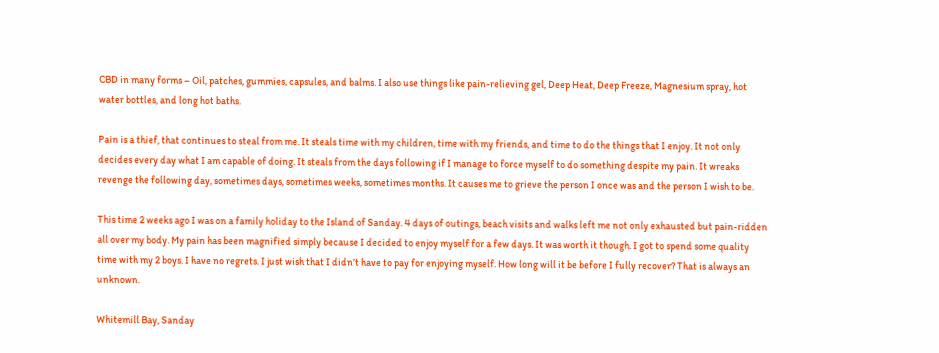CBD in many forms – Oil, patches, gummies, capsules, and balms. I also use things like pain-relieving gel, Deep Heat, Deep Freeze, Magnesium spray, hot water bottles, and long hot baths.

Pain is a thief, that continues to steal from me. It steals time with my children, time with my friends, and time to do the things that I enjoy. It not only decides every day what I am capable of doing. It steals from the days following if I manage to force myself to do something despite my pain. It wreaks revenge the following day, sometimes days, sometimes weeks, sometimes months. It causes me to grieve the person I once was and the person I wish to be.

This time 2 weeks ago I was on a family holiday to the Island of Sanday. 4 days of outings, beach visits and walks left me not only exhausted but pain-ridden all over my body. My pain has been magnified simply because I decided to enjoy myself for a few days. It was worth it though. I got to spend some quality time with my 2 boys. I have no regrets. I just wish that I didn’t have to pay for enjoying myself. How long will it be before I fully recover? That is always an unknown.

Whitemill Bay, Sanday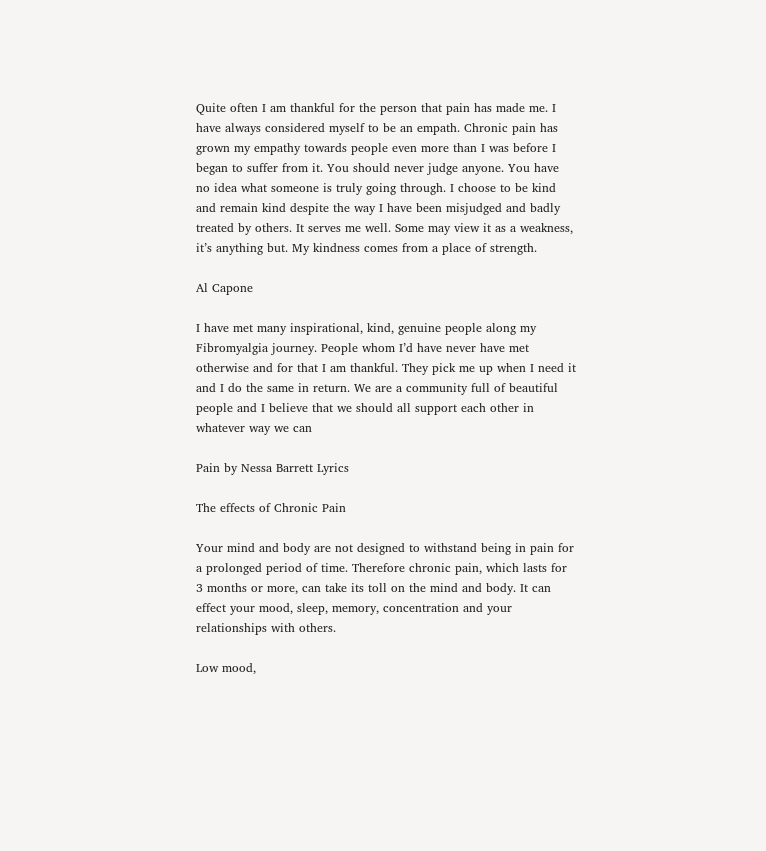Quite often I am thankful for the person that pain has made me. I have always considered myself to be an empath. Chronic pain has grown my empathy towards people even more than I was before I began to suffer from it. You should never judge anyone. You have no idea what someone is truly going through. I choose to be kind and remain kind despite the way I have been misjudged and badly treated by others. It serves me well. Some may view it as a weakness, it’s anything but. My kindness comes from a place of strength.

Al Capone

I have met many inspirational, kind, genuine people along my Fibromyalgia journey. People whom I’d have never have met otherwise and for that I am thankful. They pick me up when I need it and I do the same in return. We are a community full of beautiful people and I believe that we should all support each other in whatever way we can

Pain by Nessa Barrett Lyrics

The effects of Chronic Pain

Your mind and body are not designed to withstand being in pain for a prolonged period of time. Therefore chronic pain, which lasts for 3 months or more, can take its toll on the mind and body. It can effect your mood, sleep, memory, concentration and your relationships with others.

Low mood,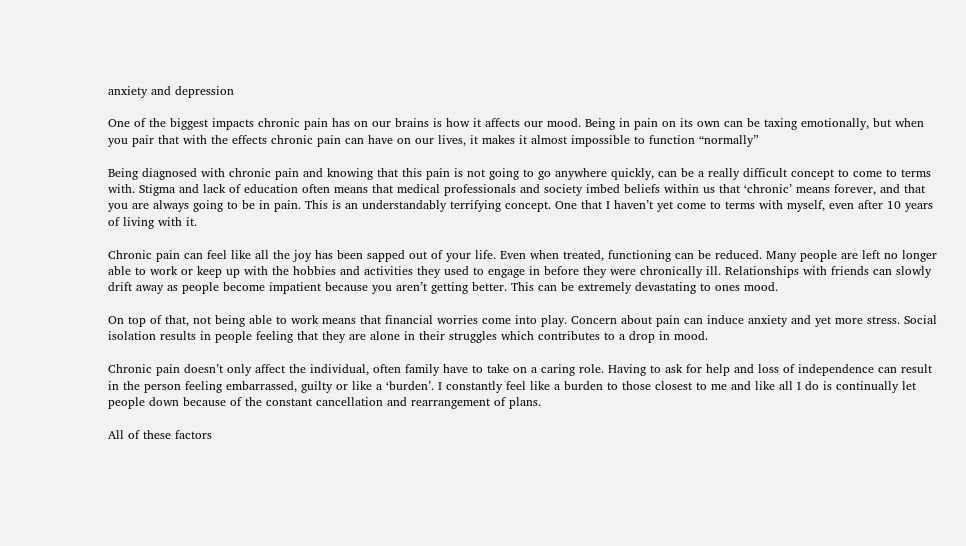anxiety and depression

One of the biggest impacts chronic pain has on our brains is how it affects our mood. Being in pain on its own can be taxing emotionally, but when you pair that with the effects chronic pain can have on our lives, it makes it almost impossible to function “normally”

Being diagnosed with chronic pain and knowing that this pain is not going to go anywhere quickly, can be a really difficult concept to come to terms with. Stigma and lack of education often means that medical professionals and society imbed beliefs within us that ‘chronic’ means forever, and that you are always going to be in pain. This is an understandably terrifying concept. One that I haven’t yet come to terms with myself, even after 10 years of living with it.

Chronic pain can feel like all the joy has been sapped out of your life. Even when treated, functioning can be reduced. Many people are left no longer able to work or keep up with the hobbies and activities they used to engage in before they were chronically ill. Relationships with friends can slowly drift away as people become impatient because you aren’t getting better. This can be extremely devastating to ones mood.

On top of that, not being able to work means that financial worries come into play. Concern about pain can induce anxiety and yet more stress. Social isolation results in people feeling that they are alone in their struggles which contributes to a drop in mood.

Chronic pain doesn’t only affect the individual, often family have to take on a caring role. Having to ask for help and loss of independence can result in the person feeling embarrassed, guilty or like a ‘burden’. I constantly feel like a burden to those closest to me and like all I do is continually let people down because of the constant cancellation and rearrangement of plans.

All of these factors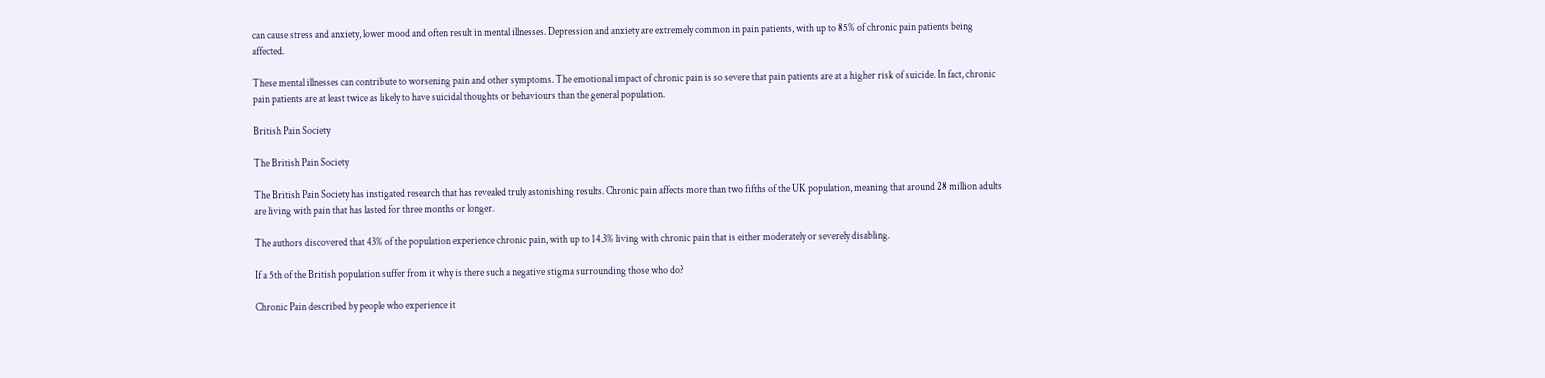can cause stress and anxiety, lower mood and often result in mental illnesses. Depression and anxiety are extremely common in pain patients, with up to 85% of chronic pain patients being affected.

These mental illnesses can contribute to worsening pain and other symptoms. The emotional impact of chronic pain is so severe that pain patients are at a higher risk of suicide. In fact, chronic pain patients are at least twice as likely to have suicidal thoughts or behaviours than the general population.

British Pain Society

The British Pain Society

The British Pain Society has instigated research that has revealed truly astonishing results. Chronic pain affects more than two fifths of the UK population, meaning that around 28 million adults are living with pain that has lasted for three months or longer.

The authors discovered that 43% of the population experience chronic pain, with up to 14.3% living with chronic pain that is either moderately or severely disabling.

If a 5th of the British population suffer from it why is there such a negative stigma surrounding those who do?

Chronic Pain described by people who experience it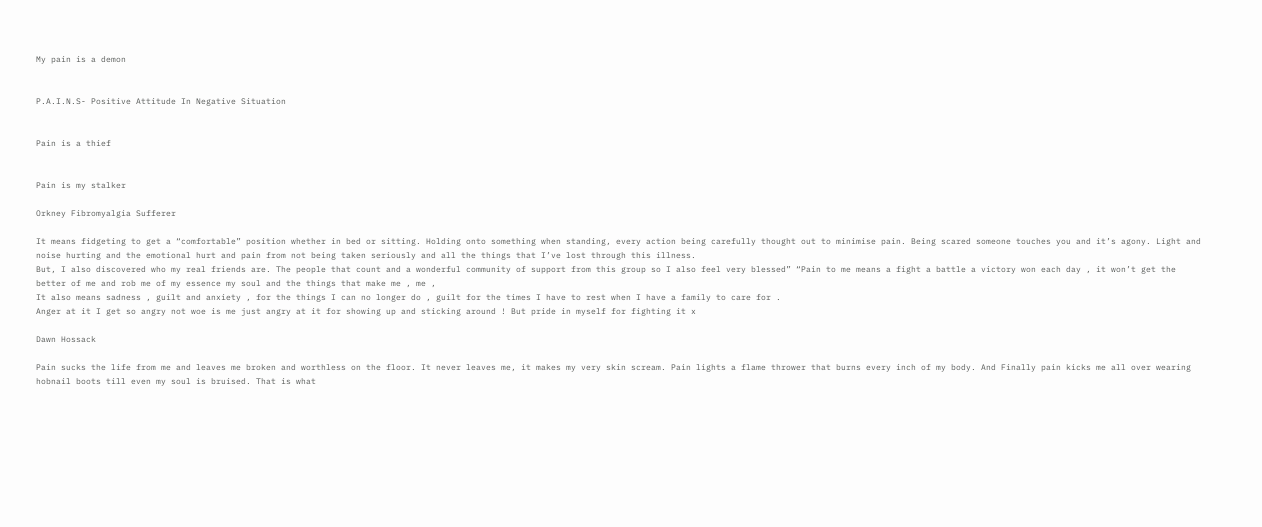My pain is a demon


P.A.I.N.S- Positive Attitude In Negative Situation


Pain is a thief


Pain is my stalker

Orkney Fibromyalgia Sufferer

It means fidgeting to get a “comfortable” position whether in bed or sitting. Holding onto something when standing, every action being carefully thought out to minimise pain. Being scared someone touches you and it’s agony. Light and noise hurting and the emotional hurt and pain from not being taken seriously and all the things that I’ve lost through this illness.
But, I also discovered who my real friends are. The people that count and a wonderful community of support from this group so I also feel very blessed” “Pain to me means a fight a battle a victory won each day , it won’t get the better of me and rob me of my essence my soul and the things that make me , me ,
It also means sadness , guilt and anxiety , for the things I can no longer do , guilt for the times I have to rest when I have a family to care for .
Anger at it I get so angry not woe is me just angry at it for showing up and sticking around ! But pride in myself for fighting it x

Dawn Hossack

Pain sucks the life from me and leaves me broken and worthless on the floor. It never leaves me, it makes my very skin scream. Pain lights a flame thrower that burns every inch of my body. And Finally pain kicks me all over wearing hobnail boots till even my soul is bruised. That is what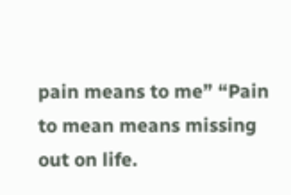pain means to me” “Pain to mean means missing out on life.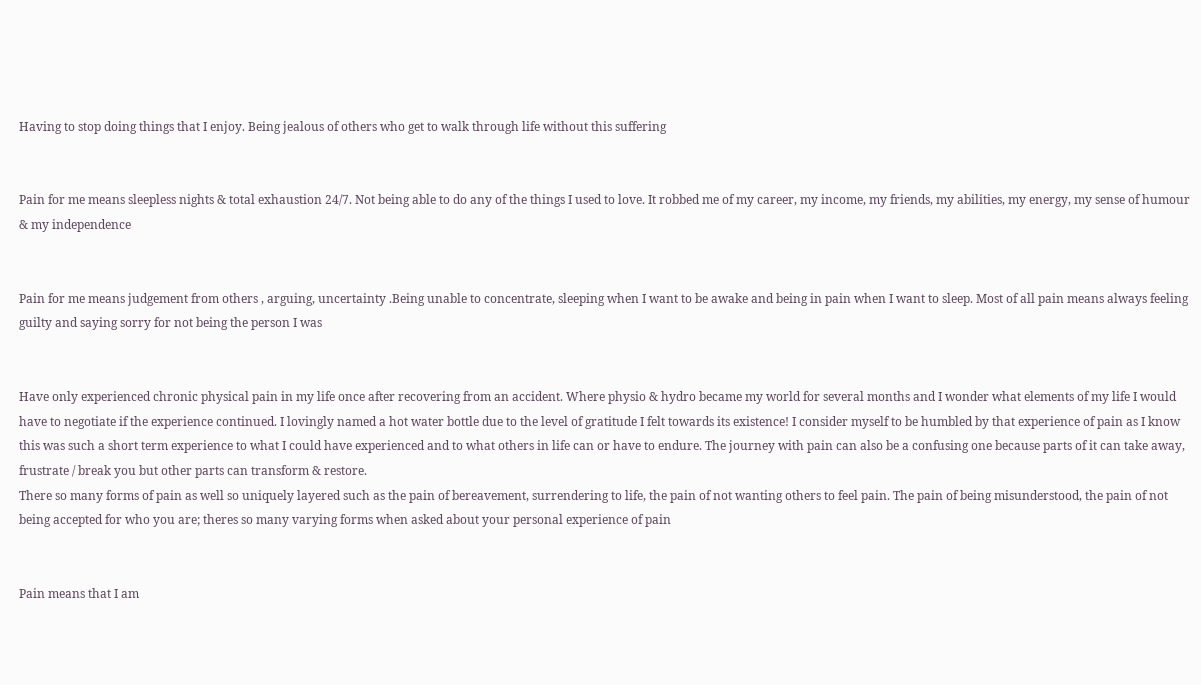Having to stop doing things that I enjoy. Being jealous of others who get to walk through life without this suffering


Pain for me means sleepless nights & total exhaustion 24/7. Not being able to do any of the things I used to love. It robbed me of my career, my income, my friends, my abilities, my energy, my sense of humour & my independence


Pain for me means judgement from others , arguing, uncertainty .Being unable to concentrate, sleeping when I want to be awake and being in pain when I want to sleep. Most of all pain means always feeling guilty and saying sorry for not being the person I was


Have only experienced chronic physical pain in my life once after recovering from an accident. Where physio & hydro became my world for several months and I wonder what elements of my life I would have to negotiate if the experience continued. I lovingly named a hot water bottle due to the level of gratitude I felt towards its existence! I consider myself to be humbled by that experience of pain as I know this was such a short term experience to what I could have experienced and to what others in life can or have to endure. The journey with pain can also be a confusing one because parts of it can take away, frustrate / break you but other parts can transform & restore.
There so many forms of pain as well so uniquely layered such as the pain of bereavement, surrendering to life, the pain of not wanting others to feel pain. The pain of being misunderstood, the pain of not being accepted for who you are; theres so many varying forms when asked about your personal experience of pain


Pain means that I am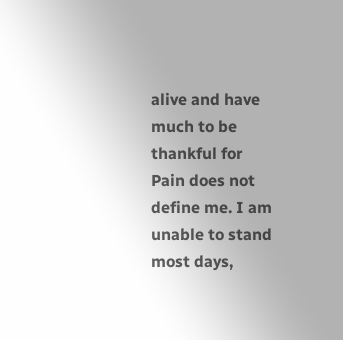alive and have much to be thankful for
Pain does not define me. I am unable to stand most days,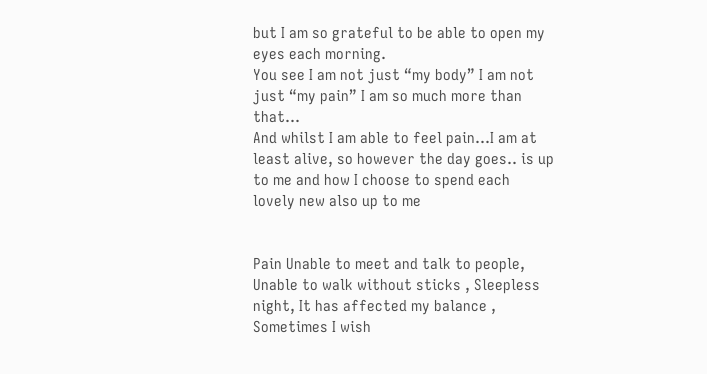but I am so grateful to be able to open my eyes each morning.
You see I am not just “my body” I am not just “my pain” I am so much more than that…
And whilst I am able to feel pain…I am at least alive, so however the day goes.. is up to me and how I choose to spend each lovely new also up to me


Pain Unable to meet and talk to people, Unable to walk without sticks , Sleepless night, It has affected my balance , Sometimes I wish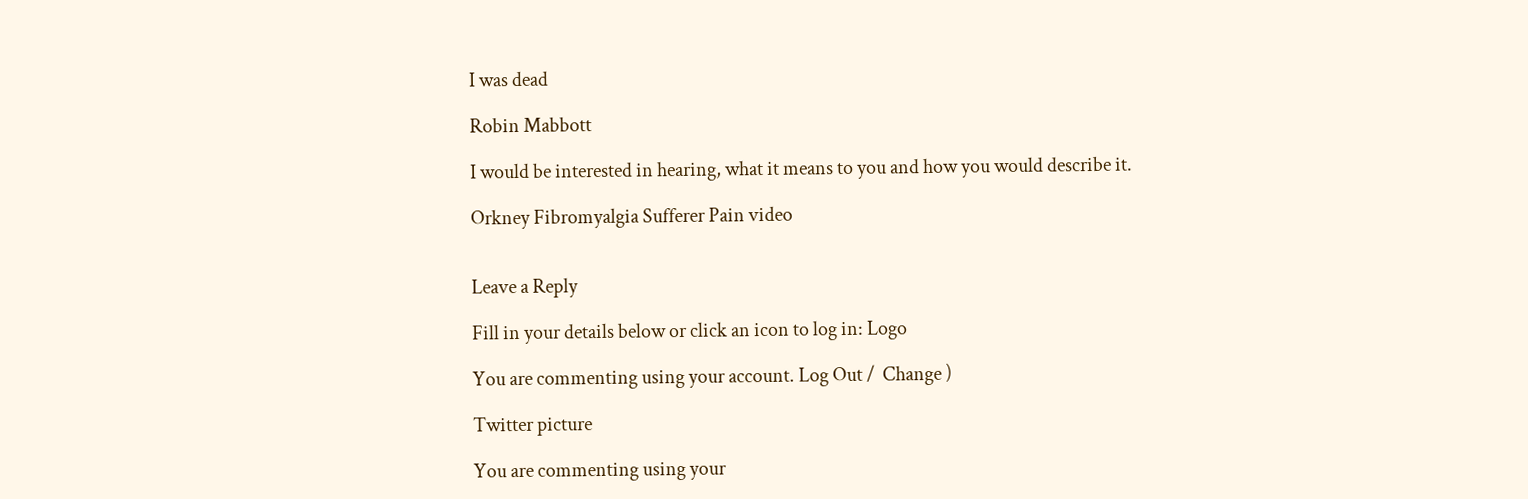I was dead

Robin Mabbott

I would be interested in hearing, what it means to you and how you would describe it.

Orkney Fibromyalgia Sufferer Pain video


Leave a Reply

Fill in your details below or click an icon to log in: Logo

You are commenting using your account. Log Out /  Change )

Twitter picture

You are commenting using your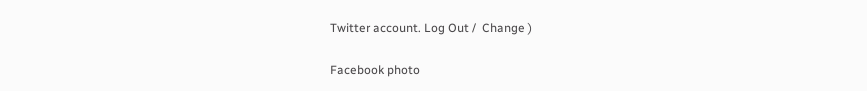Twitter account. Log Out /  Change )

Facebook photo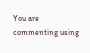You are commenting using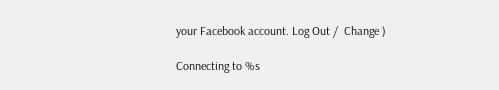your Facebook account. Log Out /  Change )

Connecting to %s